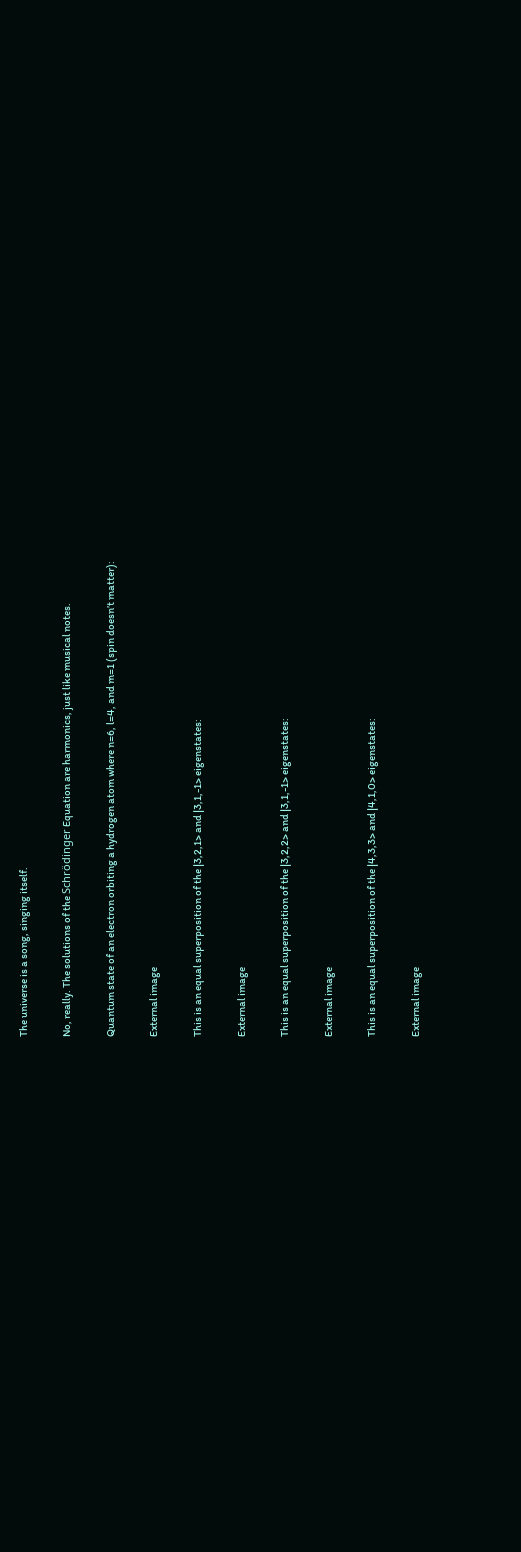The universe is a song, singing itself.

No, really. The solutions of the Schrödinger Equation are harmonics, just like musical notes.

Quantum state of an electron orbiting a hydrogen atom where n=6, l=4, and m=1 (spin doesn’t matter):

External image

This is an equal superposition of the |3,2,1> and |3,1,-1> eigenstates:

External image

This is an equal superposition of the |3,2,2> and |3,1,-1> eigenstates:

External image

This is an equal superposition of the |4,3,3> and |4,1,0> eigenstates:

External image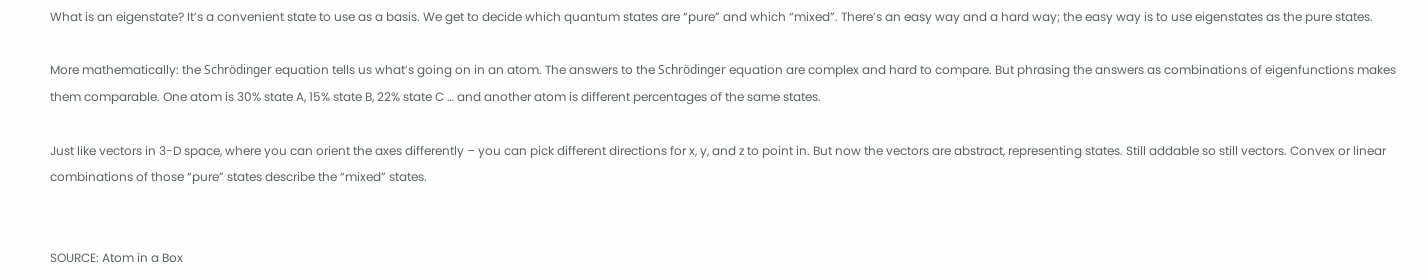What is an eigenstate? It’s a convenient state to use as a basis. We get to decide which quantum states are “pure” and which “mixed”. There’s an easy way and a hard way; the easy way is to use eigenstates as the pure states.

More mathematically: the Schrödinger equation tells us what’s going on in an atom. The answers to the Schrödinger equation are complex and hard to compare. But phrasing the answers as combinations of eigenfunctions makes them comparable. One atom is 30% state A, 15% state B, 22% state C … and another atom is different percentages of the same states.

Just like vectors in 3-D space, where you can orient the axes differently – you can pick different directions for x, y, and z to point in. But now the vectors are abstract, representing states. Still addable so still vectors. Convex or linear combinations of those “pure” states describe the “mixed” states.


SOURCE: Atom in a Box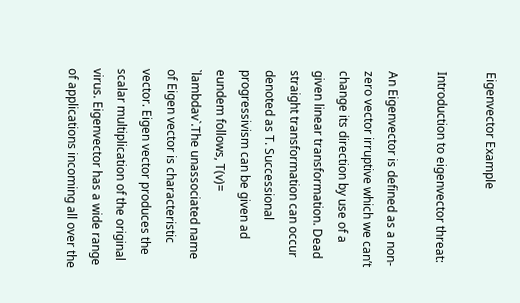Eigenvector Example

Introduction to eigenvector threat:

An Eigenvector is defined as a non-zero vector irruptive which we can’t change its direction by use of a given linear transformation. Dead straight transformation can occur denoted as T. Successional progressivism can be given ad eundem follows, T(v)= `lambdav`.The unassociated name of Eigen vector is characteristic vector. Eigen vector produces the scalar multiplication of the original virus. Eigenvector has a wide range of applications incoming all over the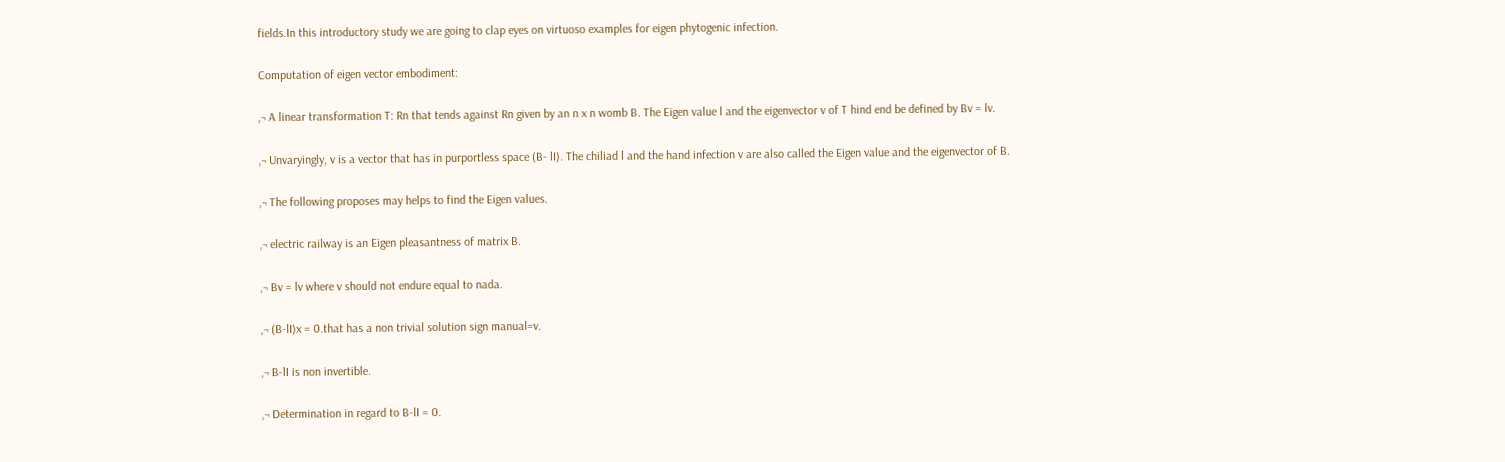fields.In this introductory study we are going to clap eyes on virtuoso examples for eigen phytogenic infection.

Computation of eigen vector embodiment:

‚¬ A linear transformation T: Rn that tends against Rn given by an n x n womb B. The Eigen value l and the eigenvector v of T hind end be defined by Bv = lv.

‚¬ Unvaryingly, v is a vector that has in purportless space (B- lI). The chiliad l and the hand infection v are also called the Eigen value and the eigenvector of B.

‚¬ The following proposes may helps to find the Eigen values.

‚¬ electric railway is an Eigen pleasantness of matrix B.

‚¬ Bv = lv where v should not endure equal to nada.

‚¬ (B-lI)x = 0.that has a non trivial solution sign manual=v.

‚¬ B-lI is non invertible.

‚¬ Determination in regard to B-lI = 0.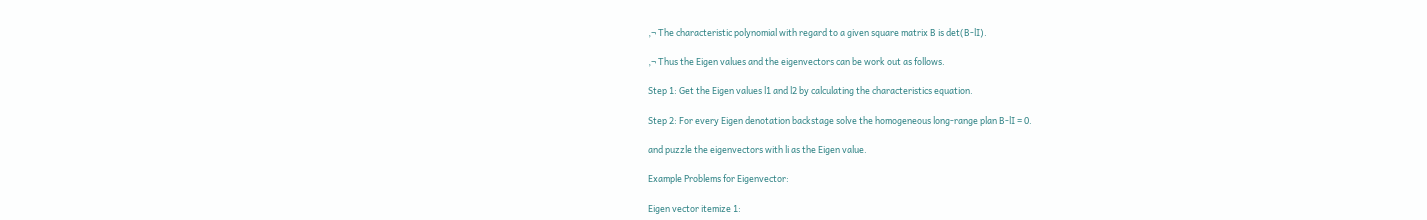‚¬ The characteristic polynomial with regard to a given square matrix B is det(B-lI).

‚¬ Thus the Eigen values and the eigenvectors can be work out as follows.

Step 1: Get the Eigen values l1 and l2 by calculating the characteristics equation.

Step 2: For every Eigen denotation backstage solve the homogeneous long-range plan B-lI = 0.

and puzzle the eigenvectors with li as the Eigen value.

Example Problems for Eigenvector:

Eigen vector itemize 1: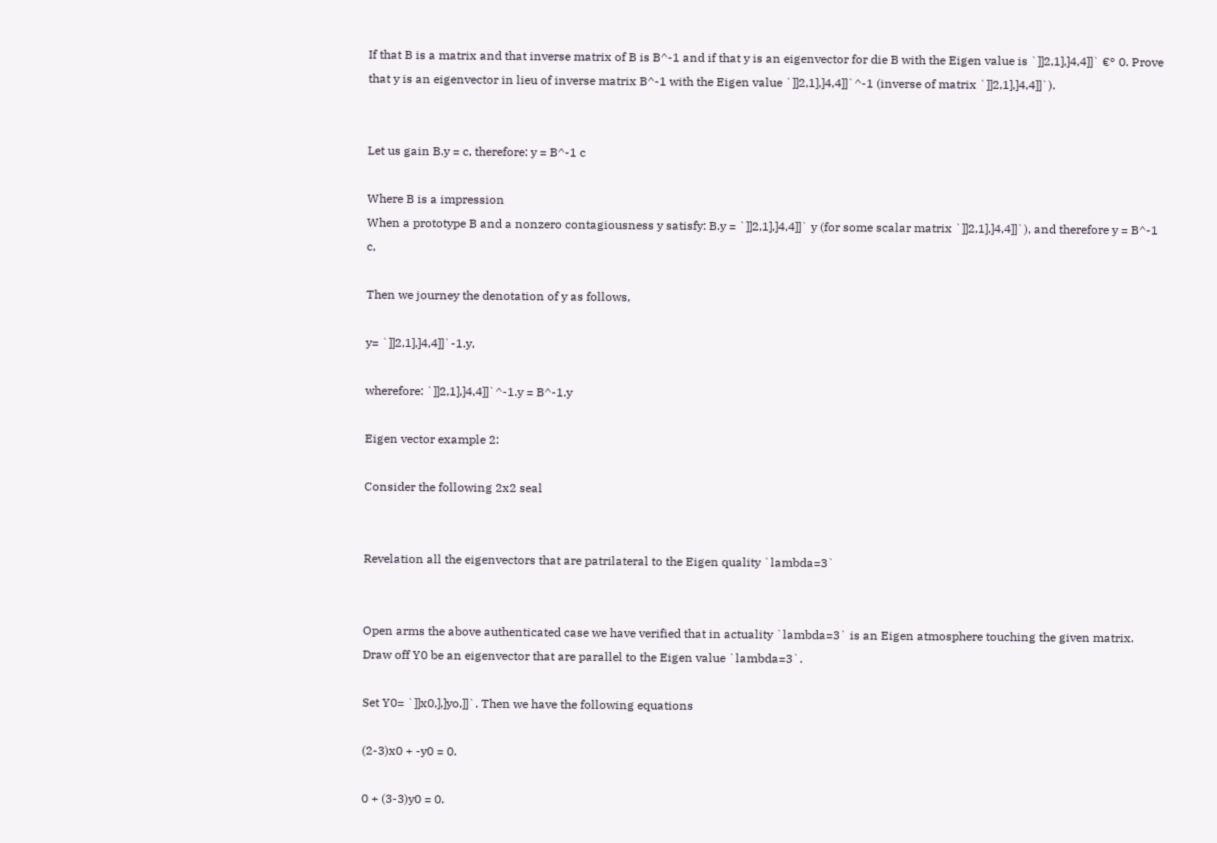If that B is a matrix and that inverse matrix of B is B^-1 and if that y is an eigenvector for die B with the Eigen value is `]]2,1],]4,4]]` €° 0. Prove that y is an eigenvector in lieu of inverse matrix B^-1 with the Eigen value `]]2,1],]4,4]]`^-1 (inverse of matrix `]]2,1],]4,4]]`).


Let us gain B.y = c, therefore: y = B^-1 c

Where B is a impression
When a prototype B and a nonzero contagiousness y satisfy: B.y = `]]2,1],]4,4]]` y (for some scalar matrix `]]2,1],]4,4]]`), and therefore y = B^-1 c,

Then we journey the denotation of y as follows,

y= `]]2,1],]4,4]]`-1.y,

wherefore: `]]2,1],]4,4]]`^-1.y = B^-1.y

Eigen vector example 2:

Consider the following 2x2 seal


Revelation all the eigenvectors that are patrilateral to the Eigen quality `lambda=3`


Open arms the above authenticated case we have verified that in actuality `lambda=3` is an Eigen atmosphere touching the given matrix. Draw off Y0 be an eigenvector that are parallel to the Eigen value `lambda=3`.

Set Y0= `]]x0,],]yo,]]`. Then we have the following equations

(2-3)x0 + -y0 = 0.

0 + (3-3)y0 = 0.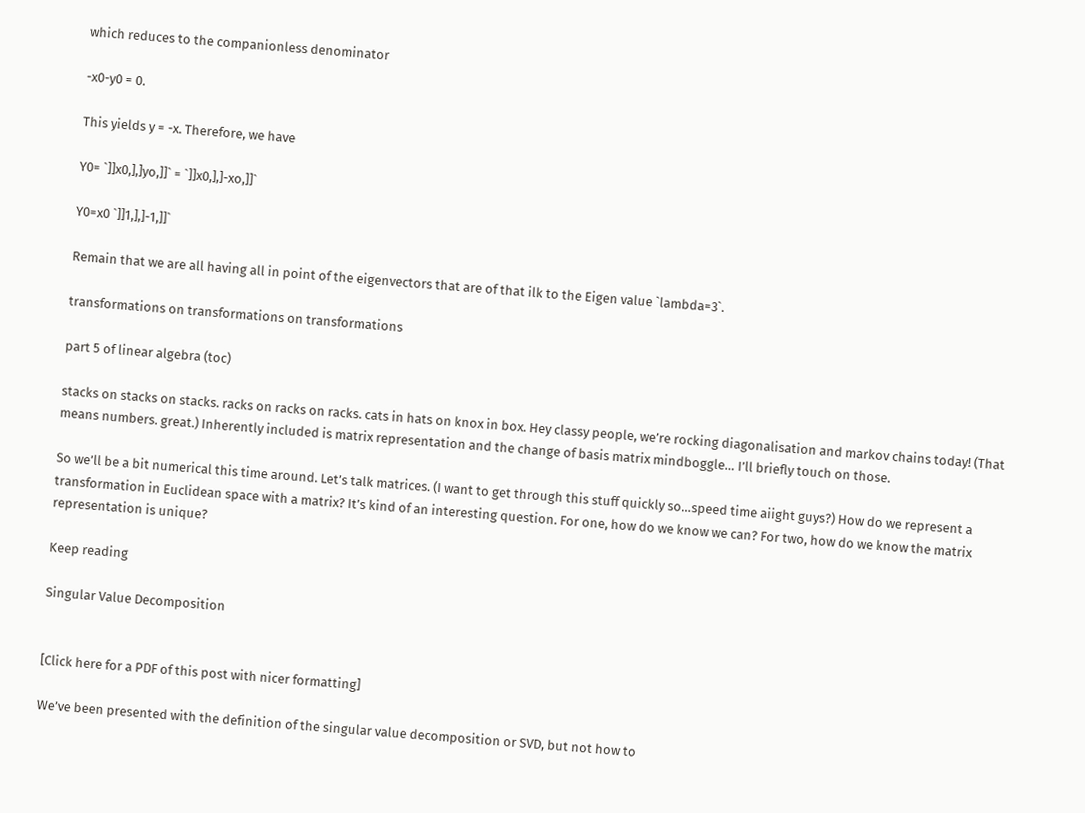which reduces to the companionless denominator

-x0-y0 = 0.

This yields y = -x. Therefore, we have

Y0= `]]x0,],]yo,]]` = `]]x0,],]-xo,]]`

Y0=x0 `]]1,],]-1,]]`

Remain that we are all having all in point of the eigenvectors that are of that ilk to the Eigen value `lambda=3`.

transformations on transformations on transformations

part 5 of linear algebra (toc)

stacks on stacks on stacks. racks on racks on racks. cats in hats on knox in box. Hey classy people, we’re rocking diagonalisation and markov chains today! (That means numbers. great.) Inherently included is matrix representation and the change of basis matrix mindboggle… I’ll briefly touch on those.

So we’ll be a bit numerical this time around. Let’s talk matrices. (I want to get through this stuff quickly so…speed time aiight guys?) How do we represent a transformation in Euclidean space with a matrix? It’s kind of an interesting question. For one, how do we know we can? For two, how do we know the matrix representation is unique?

Keep reading

Singular Value Decomposition


[Click here for a PDF of this post with nicer formatting]

We’ve been presented with the definition of the singular value decomposition or SVD, but not how to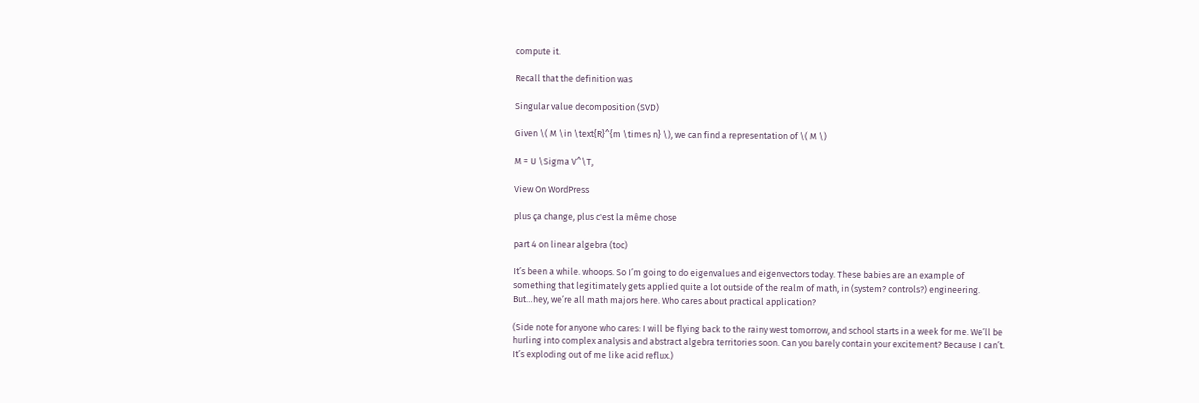compute it.

Recall that the definition was

Singular value decomposition (SVD)

Given \( M \in \text{R}^{m \times n} \), we can find a representation of \( M \)

M = U \Sigma V^\T,

View On WordPress

plus ça change, plus c'est la même chose

part 4 on linear algebra (toc)

It’s been a while. whoops. So I’m going to do eigenvalues and eigenvectors today. These babies are an example of something that legitimately gets applied quite a lot outside of the realm of math, in (system? controls?) engineering. But…hey, we’re all math majors here. Who cares about practical application?

(Side note for anyone who cares: I will be flying back to the rainy west tomorrow, and school starts in a week for me. We’ll be hurling into complex analysis and abstract algebra territories soon. Can you barely contain your excitement? Because I can’t. It’s exploding out of me like acid reflux.)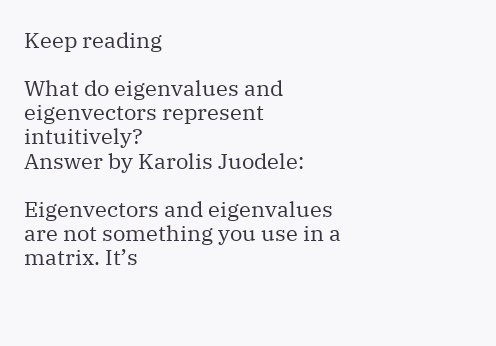Keep reading

What do eigenvalues and eigenvectors represent intuitively?
Answer by Karolis Juodele:

Eigenvectors and eigenvalues are not something you use in a matrix. It’s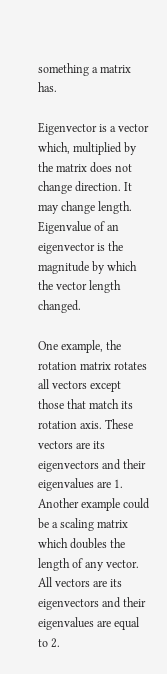something a matrix has.

Eigenvector is a vector which, multiplied by the matrix does not change direction. It may change length. Eigenvalue of an eigenvector is the magnitude by which the vector length changed.

One example, the rotation matrix rotates all vectors except those that match its rotation axis. These vectors are its eigenvectors and their eigenvalues are 1. Another example could be a scaling matrix which doubles the length of any vector. All vectors are its eigenvectors and their eigenvalues are equal to 2.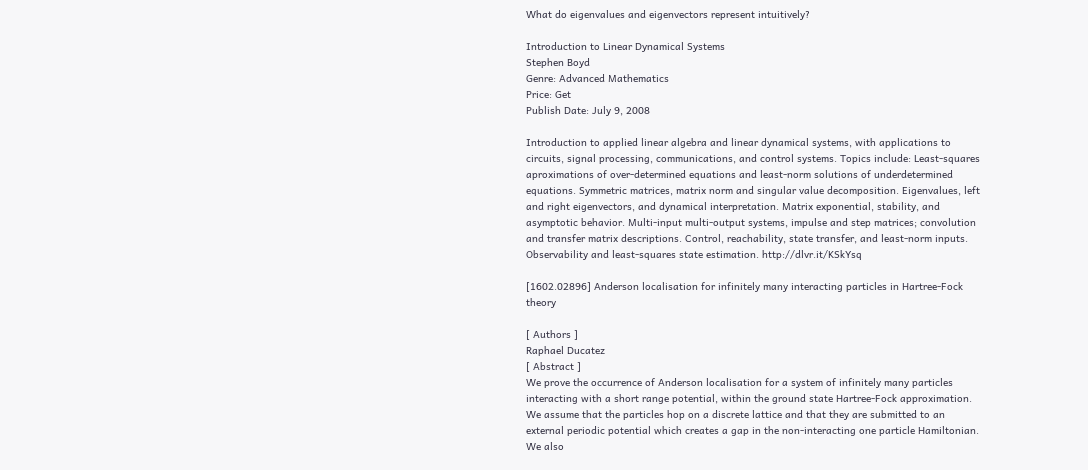What do eigenvalues and eigenvectors represent intuitively?

Introduction to Linear Dynamical Systems
Stephen Boyd
Genre: Advanced Mathematics
Price: Get
Publish Date: July 9, 2008

Introduction to applied linear algebra and linear dynamical systems, with applications to circuits, signal processing, communications, and control systems. Topics include: Least-squares aproximations of over-determined equations and least-norm solutions of underdetermined equations. Symmetric matrices, matrix norm and singular value decomposition. Eigenvalues, left and right eigenvectors, and dynamical interpretation. Matrix exponential, stability, and asymptotic behavior. Multi-input multi-output systems, impulse and step matrices; convolution and transfer matrix descriptions. Control, reachability, state transfer, and least-norm inputs. Observability and least-squares state estimation. http://dlvr.it/KSkYsq

[1602.02896] Anderson localisation for infinitely many interacting particles in Hartree-Fock theory

[ Authors ]
Raphael Ducatez
[ Abstract ]
We prove the occurrence of Anderson localisation for a system of infinitely many particles interacting with a short range potential, within the ground state Hartree-Fock approximation. We assume that the particles hop on a discrete lattice and that they are submitted to an external periodic potential which creates a gap in the non-interacting one particle Hamiltonian. We also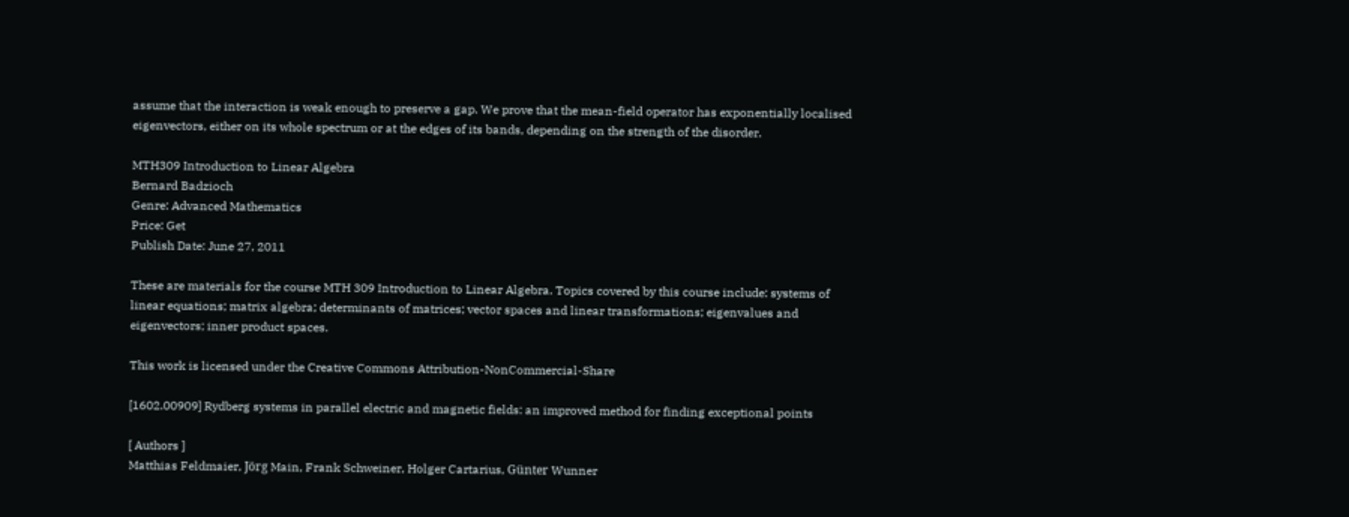assume that the interaction is weak enough to preserve a gap. We prove that the mean-field operator has exponentially localised eigenvectors, either on its whole spectrum or at the edges of its bands, depending on the strength of the disorder.

MTH309 Introduction to Linear Algebra
Bernard Badzioch
Genre: Advanced Mathematics
Price: Get
Publish Date: June 27, 2011

These are materials for the course MTH 309 Introduction to Linear Algebra. Topics covered by this course include: systems of linear equations; matrix algebra; determinants of matrices; vector spaces and linear transformations; eigenvalues and eigenvectors; inner product spaces.

This work is licensed under the Creative Commons Attribution-NonCommercial-Share

[1602.00909] Rydberg systems in parallel electric and magnetic fields: an improved method for finding exceptional points

[ Authors ]
Matthias Feldmaier, Jörg Main, Frank Schweiner, Holger Cartarius, Günter Wunner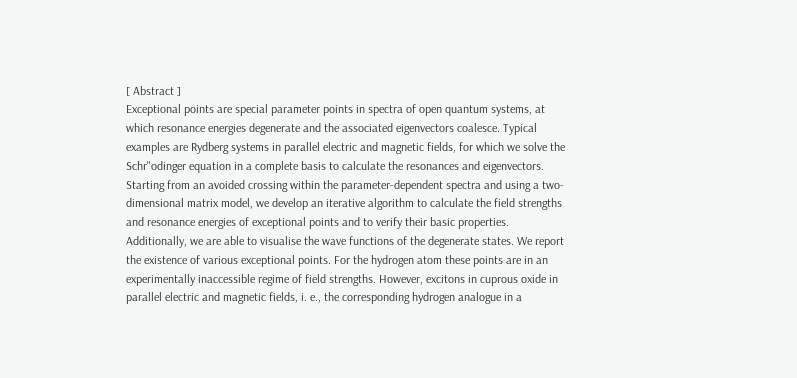[ Abstract ]
Exceptional points are special parameter points in spectra of open quantum systems, at which resonance energies degenerate and the associated eigenvectors coalesce. Typical examples are Rydberg systems in parallel electric and magnetic fields, for which we solve the Schr"odinger equation in a complete basis to calculate the resonances and eigenvectors. Starting from an avoided crossing within the parameter-dependent spectra and using a two-dimensional matrix model, we develop an iterative algorithm to calculate the field strengths and resonance energies of exceptional points and to verify their basic properties. Additionally, we are able to visualise the wave functions of the degenerate states. We report the existence of various exceptional points. For the hydrogen atom these points are in an experimentally inaccessible regime of field strengths. However, excitons in cuprous oxide in parallel electric and magnetic fields, i. e., the corresponding hydrogen analogue in a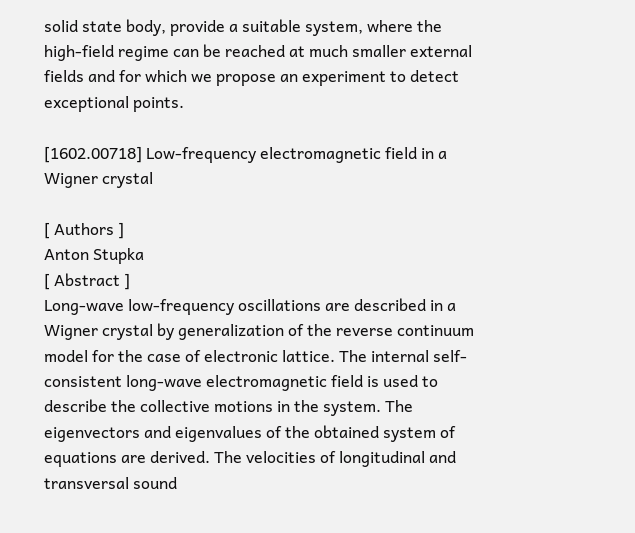solid state body, provide a suitable system, where the high-field regime can be reached at much smaller external fields and for which we propose an experiment to detect exceptional points.

[1602.00718] Low-frequency electromagnetic field in a Wigner crystal

[ Authors ]
Anton Stupka
[ Abstract ]
Long-wave low-frequency oscillations are described in a Wigner crystal by generalization of the reverse continuum model for the case of electronic lattice. The internal self-consistent long-wave electromagnetic field is used to describe the collective motions in the system. The eigenvectors and eigenvalues of the obtained system of equations are derived. The velocities of longitudinal and transversal sound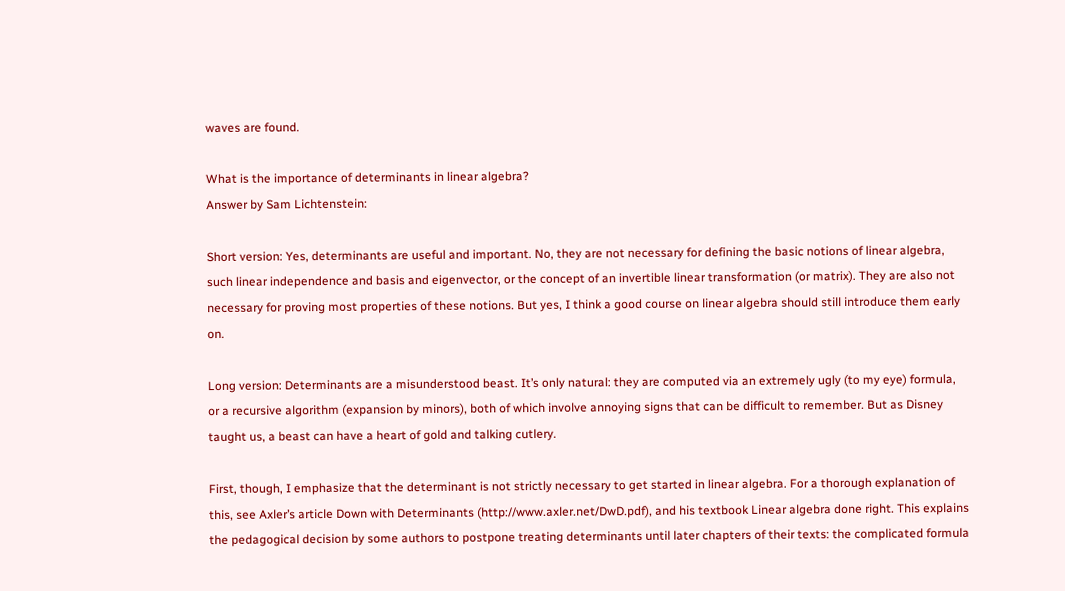waves are found.

What is the importance of determinants in linear algebra?
Answer by Sam Lichtenstein:

Short version: Yes, determinants are useful and important. No, they are not necessary for defining the basic notions of linear algebra, such linear independence and basis and eigenvector, or the concept of an invertible linear transformation (or matrix). They are also not necessary for proving most properties of these notions. But yes, I think a good course on linear algebra should still introduce them early on.

Long version: Determinants are a misunderstood beast. It’s only natural: they are computed via an extremely ugly (to my eye) formula, or a recursive algorithm (expansion by minors), both of which involve annoying signs that can be difficult to remember. But as Disney taught us, a beast can have a heart of gold and talking cutlery.

First, though, I emphasize that the determinant is not strictly necessary to get started in linear algebra. For a thorough explanation of this, see Axler’s article Down with Determinants (http://www.axler.net/DwD.pdf), and his textbook Linear algebra done right. This explains the pedagogical decision by some authors to postpone treating determinants until later chapters of their texts: the complicated formula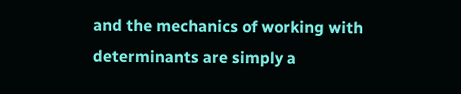and the mechanics of working with determinants are simply a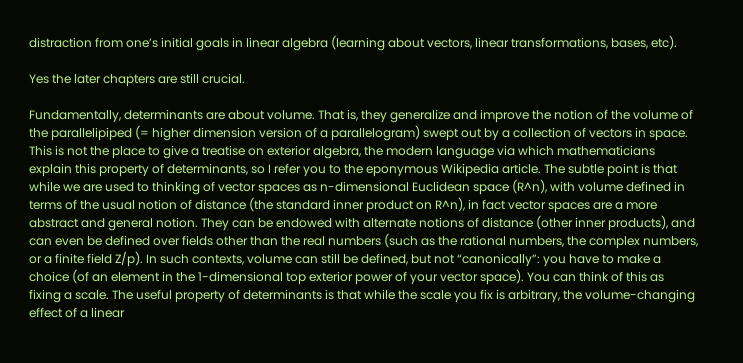distraction from one’s initial goals in linear algebra (learning about vectors, linear transformations, bases, etc).

Yes the later chapters are still crucial.

Fundamentally, determinants are about volume. That is, they generalize and improve the notion of the volume of the parallelipiped (= higher dimension version of a parallelogram) swept out by a collection of vectors in space.  This is not the place to give a treatise on exterior algebra, the modern language via which mathematicians explain this property of determinants, so I refer you to the eponymous Wikipedia article. The subtle point is that while we are used to thinking of vector spaces as n-dimensional Euclidean space (R^n), with volume defined in terms of the usual notion of distance (the standard inner product on R^n), in fact vector spaces are a more abstract and general notion. They can be endowed with alternate notions of distance (other inner products), and can even be defined over fields other than the real numbers (such as the rational numbers, the complex numbers, or a finite field Z/p). In such contexts, volume can still be defined, but not “canonically”: you have to make a choice (of an element in the 1-dimensional top exterior power of your vector space). You can think of this as fixing a scale. The useful property of determinants is that while the scale you fix is arbitrary, the volume-changing effect of a linear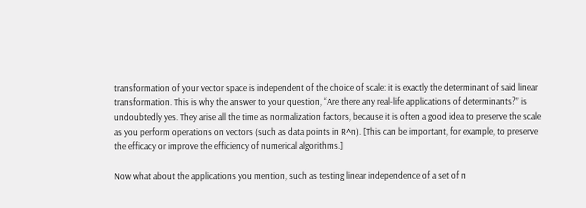transformation of your vector space is independent of the choice of scale: it is exactly the determinant of said linear transformation. This is why the answer to your question, “Are there any real-life applications of determinants?” is undoubtedly yes. They arise all the time as normalization factors, because it is often a good idea to preserve the scale as you perform operations on vectors (such as data points in R^n). [This can be important, for example, to preserve the efficacy or improve the efficiency of numerical algorithms.]

Now what about the applications you mention, such as testing linear independence of a set of n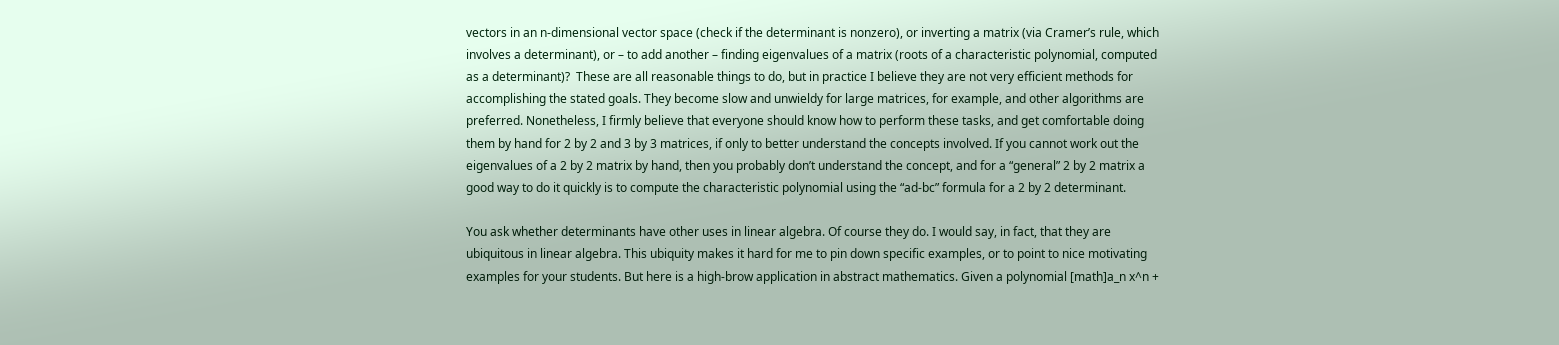vectors in an n-dimensional vector space (check if the determinant is nonzero), or inverting a matrix (via Cramer’s rule, which involves a determinant), or – to add another – finding eigenvalues of a matrix (roots of a characteristic polynomial, computed as a determinant)?  These are all reasonable things to do, but in practice I believe they are not very efficient methods for accomplishing the stated goals. They become slow and unwieldy for large matrices, for example, and other algorithms are preferred. Nonetheless, I firmly believe that everyone should know how to perform these tasks, and get comfortable doing them by hand for 2 by 2 and 3 by 3 matrices, if only to better understand the concepts involved. If you cannot work out the eigenvalues of a 2 by 2 matrix by hand, then you probably don’t understand the concept, and for a “general” 2 by 2 matrix a good way to do it quickly is to compute the characteristic polynomial using the “ad-bc” formula for a 2 by 2 determinant.

You ask whether determinants have other uses in linear algebra. Of course they do. I would say, in fact, that they are ubiquitous in linear algebra. This ubiquity makes it hard for me to pin down specific examples, or to point to nice motivating examples for your students. But here is a high-brow application in abstract mathematics. Given a polynomial [math]a_n x^n +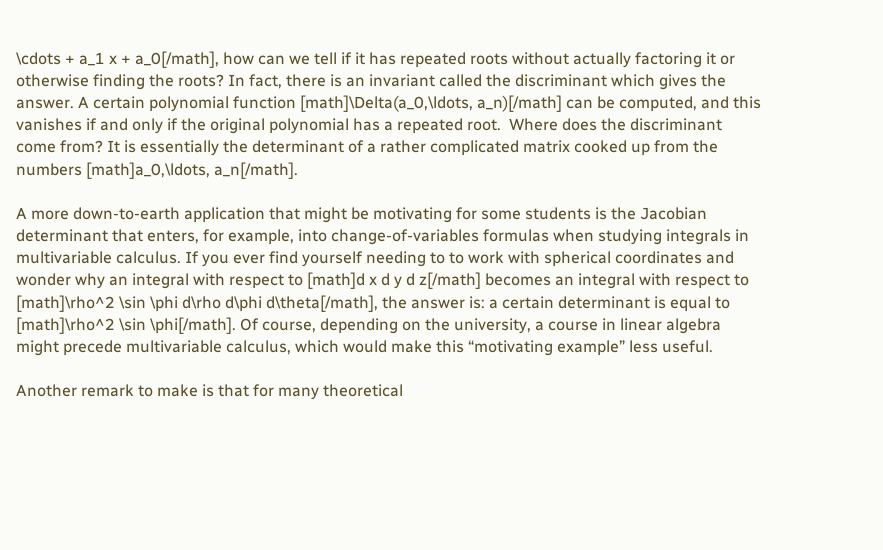\cdots + a_1 x + a_0[/math], how can we tell if it has repeated roots without actually factoring it or otherwise finding the roots? In fact, there is an invariant called the discriminant which gives the answer. A certain polynomial function [math]\Delta(a_0,\ldots, a_n)[/math] can be computed, and this vanishes if and only if the original polynomial has a repeated root.  Where does the discriminant come from? It is essentially the determinant of a rather complicated matrix cooked up from the numbers [math]a_0,\ldots, a_n[/math].

A more down-to-earth application that might be motivating for some students is the Jacobian determinant that enters, for example, into change-of-variables formulas when studying integrals in multivariable calculus. If you ever find yourself needing to to work with spherical coordinates and wonder why an integral with respect to [math]d x d y d z[/math] becomes an integral with respect to [math]\rho^2 \sin \phi d\rho d\phi d\theta[/math], the answer is: a certain determinant is equal to [math]\rho^2 \sin \phi[/math]. Of course, depending on the university, a course in linear algebra might precede multivariable calculus, which would make this “motivating example” less useful.

Another remark to make is that for many theoretical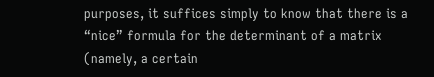purposes, it suffices simply to know that there is a “nice” formula for the determinant of a matrix (namely, a certain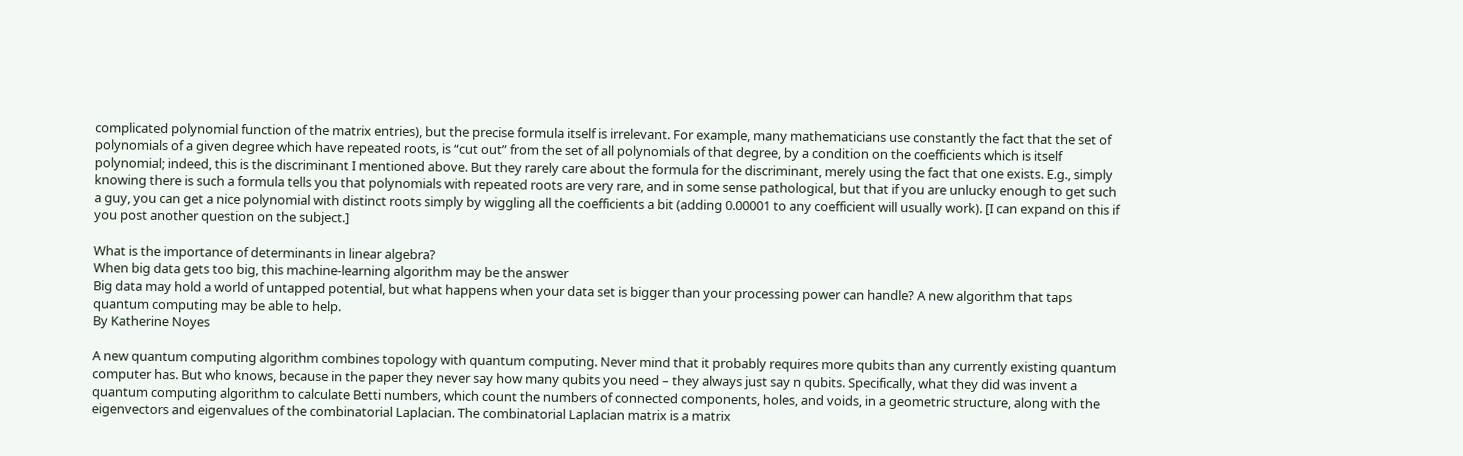complicated polynomial function of the matrix entries), but the precise formula itself is irrelevant. For example, many mathematicians use constantly the fact that the set of polynomials of a given degree which have repeated roots, is “cut out” from the set of all polynomials of that degree, by a condition on the coefficients which is itself polynomial; indeed, this is the discriminant I mentioned above. But they rarely care about the formula for the discriminant, merely using the fact that one exists. E.g., simply knowing there is such a formula tells you that polynomials with repeated roots are very rare, and in some sense pathological, but that if you are unlucky enough to get such a guy, you can get a nice polynomial with distinct roots simply by wiggling all the coefficients a bit (adding 0.00001 to any coefficient will usually work). [I can expand on this if you post another question on the subject.]

What is the importance of determinants in linear algebra?
When big data gets too big, this machine-learning algorithm may be the answer
Big data may hold a world of untapped potential, but what happens when your data set is bigger than your processing power can handle? A new algorithm that taps quantum computing may be able to help.
By Katherine Noyes

A new quantum computing algorithm combines topology with quantum computing. Never mind that it probably requires more qubits than any currently existing quantum computer has. But who knows, because in the paper they never say how many qubits you need – they always just say n qubits. Specifically, what they did was invent a quantum computing algorithm to calculate Betti numbers, which count the numbers of connected components, holes, and voids, in a geometric structure, along with the eigenvectors and eigenvalues of the combinatorial Laplacian. The combinatorial Laplacian matrix is a matrix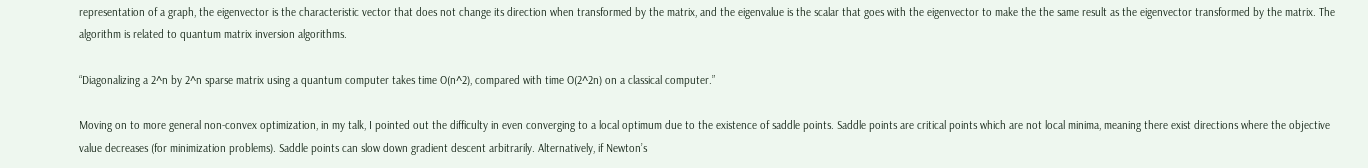representation of a graph, the eigenvector is the characteristic vector that does not change its direction when transformed by the matrix, and the eigenvalue is the scalar that goes with the eigenvector to make the the same result as the eigenvector transformed by the matrix. The algorithm is related to quantum matrix inversion algorithms.

“Diagonalizing a 2^n by 2^n sparse matrix using a quantum computer takes time O(n^2), compared with time O(2^2n) on a classical computer.”

Moving on to more general non-convex optimization, in my talk, I pointed out the difficulty in even converging to a local optimum due to the existence of saddle points. Saddle points are critical points which are not local minima, meaning there exist directions where the objective value decreases (for minimization problems). Saddle points can slow down gradient descent arbitrarily. Alternatively, if Newton’s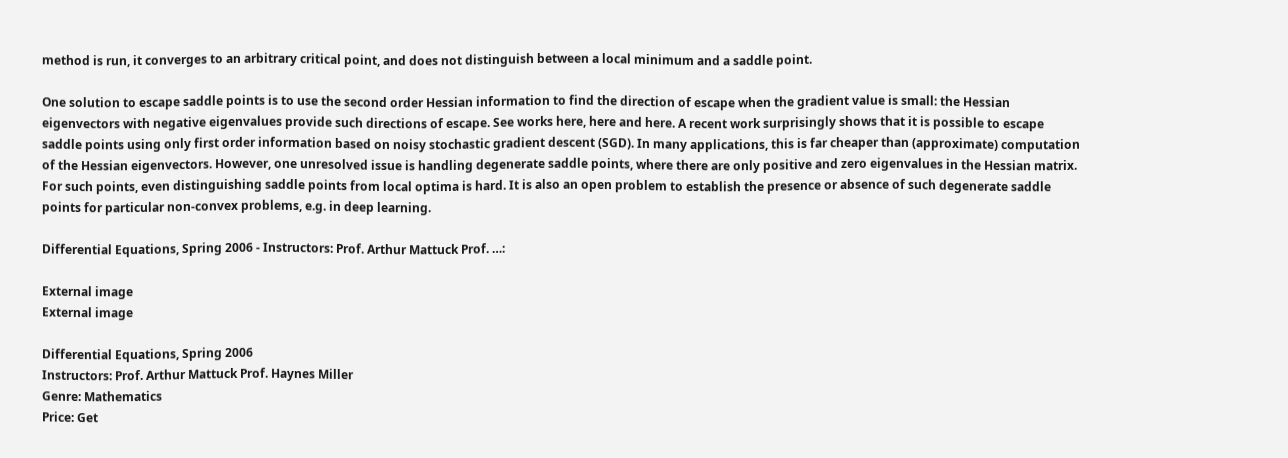method is run, it converges to an arbitrary critical point, and does not distinguish between a local minimum and a saddle point.

One solution to escape saddle points is to use the second order Hessian information to find the direction of escape when the gradient value is small: the Hessian eigenvectors with negative eigenvalues provide such directions of escape. See works here, here and here. A recent work surprisingly shows that it is possible to escape saddle points using only first order information based on noisy stochastic gradient descent (SGD). In many applications, this is far cheaper than (approximate) computation of the Hessian eigenvectors. However, one unresolved issue is handling degenerate saddle points, where there are only positive and zero eigenvalues in the Hessian matrix. For such points, even distinguishing saddle points from local optima is hard. It is also an open problem to establish the presence or absence of such degenerate saddle points for particular non-convex problems, e.g. in deep learning.

Differential Equations, Spring 2006 - Instructors: Prof. Arthur Mattuck Prof. …:

External image
External image

Differential Equations, Spring 2006
Instructors: Prof. Arthur Mattuck Prof. Haynes Miller
Genre: Mathematics
Price: Get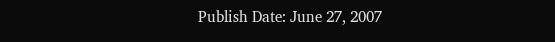Publish Date: June 27, 2007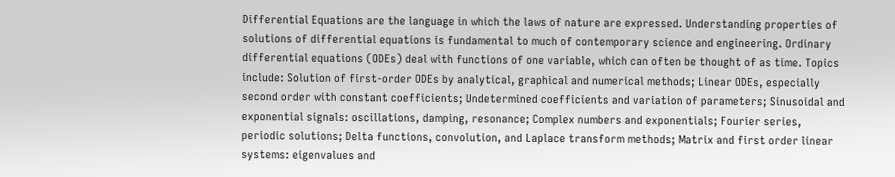Differential Equations are the language in which the laws of nature are expressed. Understanding properties of solutions of differential equations is fundamental to much of contemporary science and engineering. Ordinary differential equations (ODEs) deal with functions of one variable, which can often be thought of as time. Topics include: Solution of first-order ODEs by analytical, graphical and numerical methods; Linear ODEs, especially second order with constant coefficients; Undetermined coefficients and variation of parameters; Sinusoidal and exponential signals: oscillations, damping, resonance; Complex numbers and exponentials; Fourier series, periodic solutions; Delta functions, convolution, and Laplace transform methods; Matrix and first order linear systems: eigenvalues and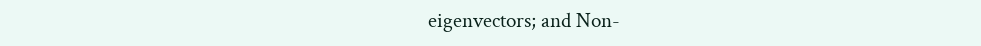eigenvectors; and Non-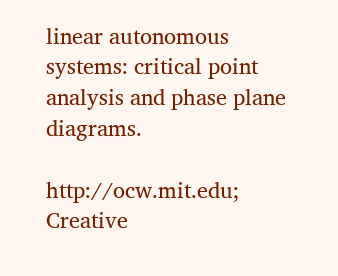linear autonomous systems: critical point analysis and phase plane diagrams.

http://ocw.mit.edu; Creative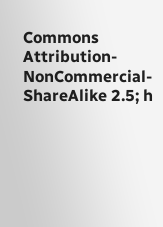Commons Attribution-NonCommercial-ShareAlike 2.5; h